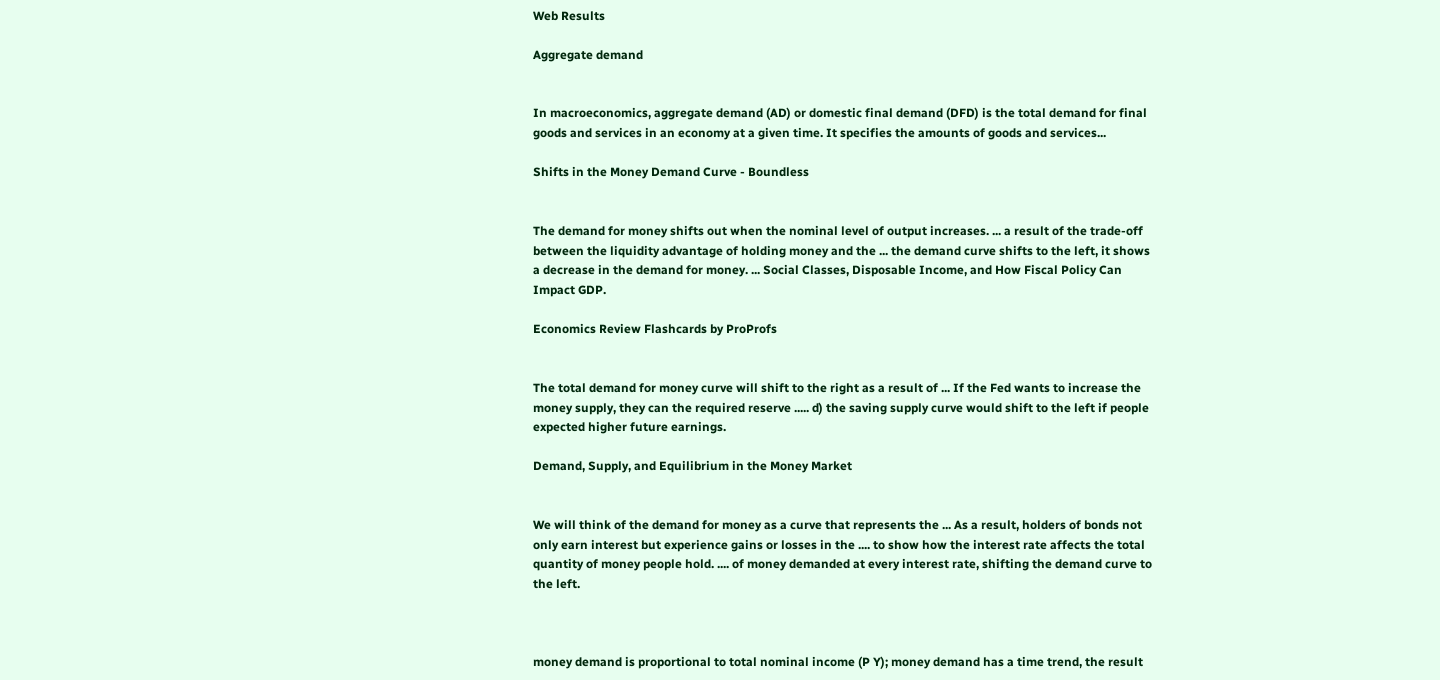Web Results

Aggregate demand


In macroeconomics, aggregate demand (AD) or domestic final demand (DFD) is the total demand for final goods and services in an economy at a given time. It specifies the amounts of goods and services...

Shifts in the Money Demand Curve - Boundless


The demand for money shifts out when the nominal level of output increases. ... a result of the trade-off between the liquidity advantage of holding money and the ... the demand curve shifts to the left, it shows a decrease in the demand for money. ... Social Classes, Disposable Income, and How Fiscal Policy Can Impact GDP.

Economics Review Flashcards by ProProfs


The total demand for money curve will shift to the right as a result of ... If the Fed wants to increase the money supply, they can the required reserve ..... d) the saving supply curve would shift to the left if people expected higher future earnings.

Demand, Supply, and Equilibrium in the Money Market


We will think of the demand for money as a curve that represents the ... As a result, holders of bonds not only earn interest but experience gains or losses in the .... to show how the interest rate affects the total quantity of money people hold. .... of money demanded at every interest rate, shifting the demand curve to the left.



money demand is proportional to total nominal income (P Y); money demand has a time trend, the result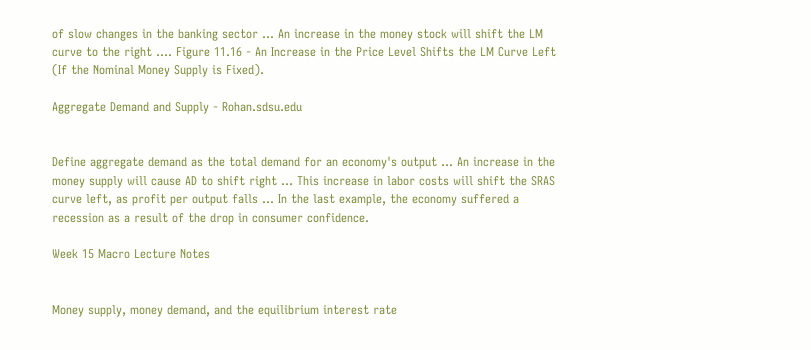of slow changes in the banking sector ... An increase in the money stock will shift the LM curve to the right .... Figure 11.16 - An Increase in the Price Level Shifts the LM Curve Left (If the Nominal Money Supply is Fixed).

Aggregate Demand and Supply - Rohan.sdsu.edu


Define aggregate demand as the total demand for an economy's output ... An increase in the money supply will cause AD to shift right ... This increase in labor costs will shift the SRAS curve left, as profit per output falls ... In the last example, the economy suffered a recession as a result of the drop in consumer confidence.

Week 15 Macro Lecture Notes


Money supply, money demand, and the equilibrium interest rate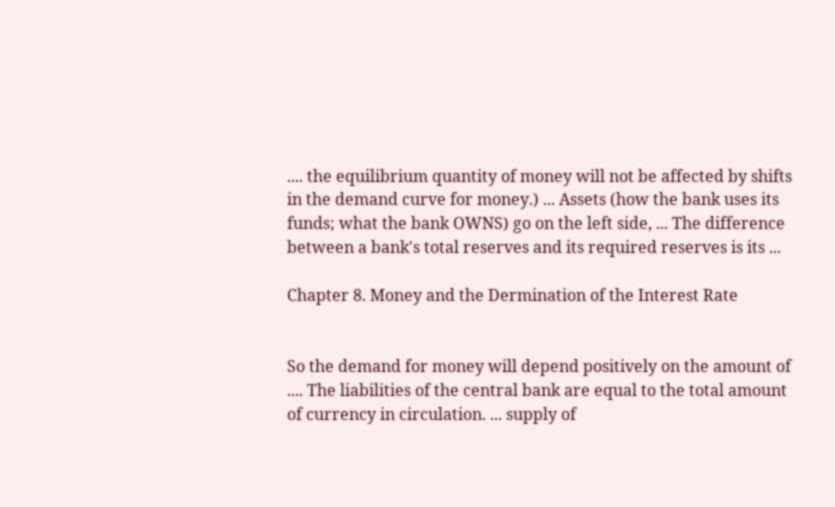.... the equilibrium quantity of money will not be affected by shifts in the demand curve for money.) ... Assets (how the bank uses its funds; what the bank OWNS) go on the left side, ... The difference between a bank's total reserves and its required reserves is its ...

Chapter 8. Money and the Dermination of the Interest Rate


So the demand for money will depend positively on the amount of .... The liabilities of the central bank are equal to the total amount of currency in circulation. ... supply of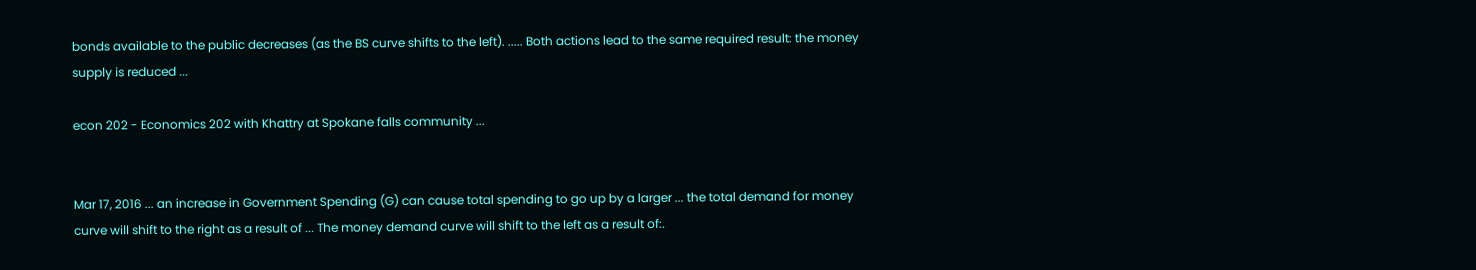bonds available to the public decreases (as the BS curve shifts to the left). ..... Both actions lead to the same required result: the money supply is reduced ...

econ 202 - Economics 202 with Khattry at Spokane falls community ...


Mar 17, 2016 ... an increase in Government Spending (G) can cause total spending to go up by a larger ... the total demand for money curve will shift to the right as a result of ... The money demand curve will shift to the left as a result of:.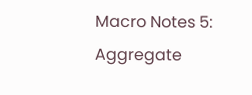Macro Notes 5: Aggregate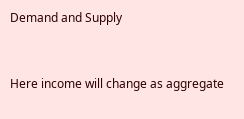Demand and Supply


Here income will change as aggregate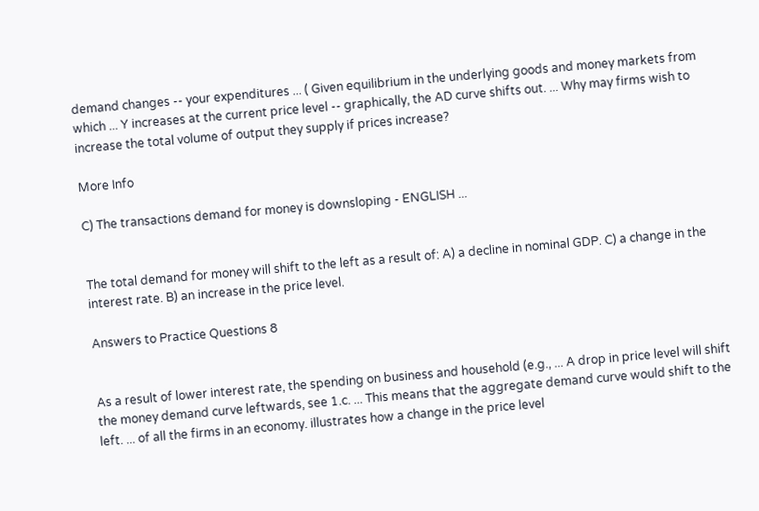demand changes -- your expenditures ... ( Given equilibrium in the underlying goods and money markets from which ... Y increases at the current price level -- graphically, the AD curve shifts out. ... Why may firms wish to increase the total volume of output they supply if prices increase?

More Info

C) The transactions demand for money is downsloping - ENGLISH ...


The total demand for money will shift to the left as a result of: A) a decline in nominal GDP. C) a change in the interest rate. B) an increase in the price level.

Answers to Practice Questions 8


As a result of lower interest rate, the spending on business and household (e.g., ... A drop in price level will shift the money demand curve leftwards, see 1.c. ... This means that the aggregate demand curve would shift to the left. ... of all the firms in an economy. illustrates how a change in the price level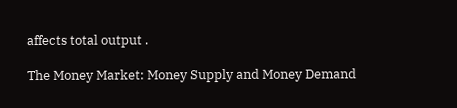affects total output .

The Money Market: Money Supply and Money Demand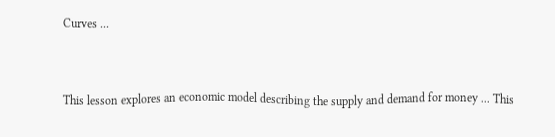Curves ...


This lesson explores an economic model describing the supply and demand for money ... This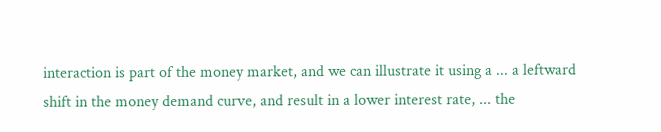interaction is part of the money market, and we can illustrate it using a ... a leftward shift in the money demand curve, and result in a lower interest rate, ... the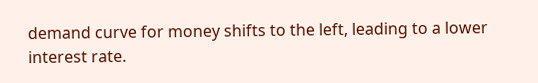demand curve for money shifts to the left, leading to a lower interest rate.